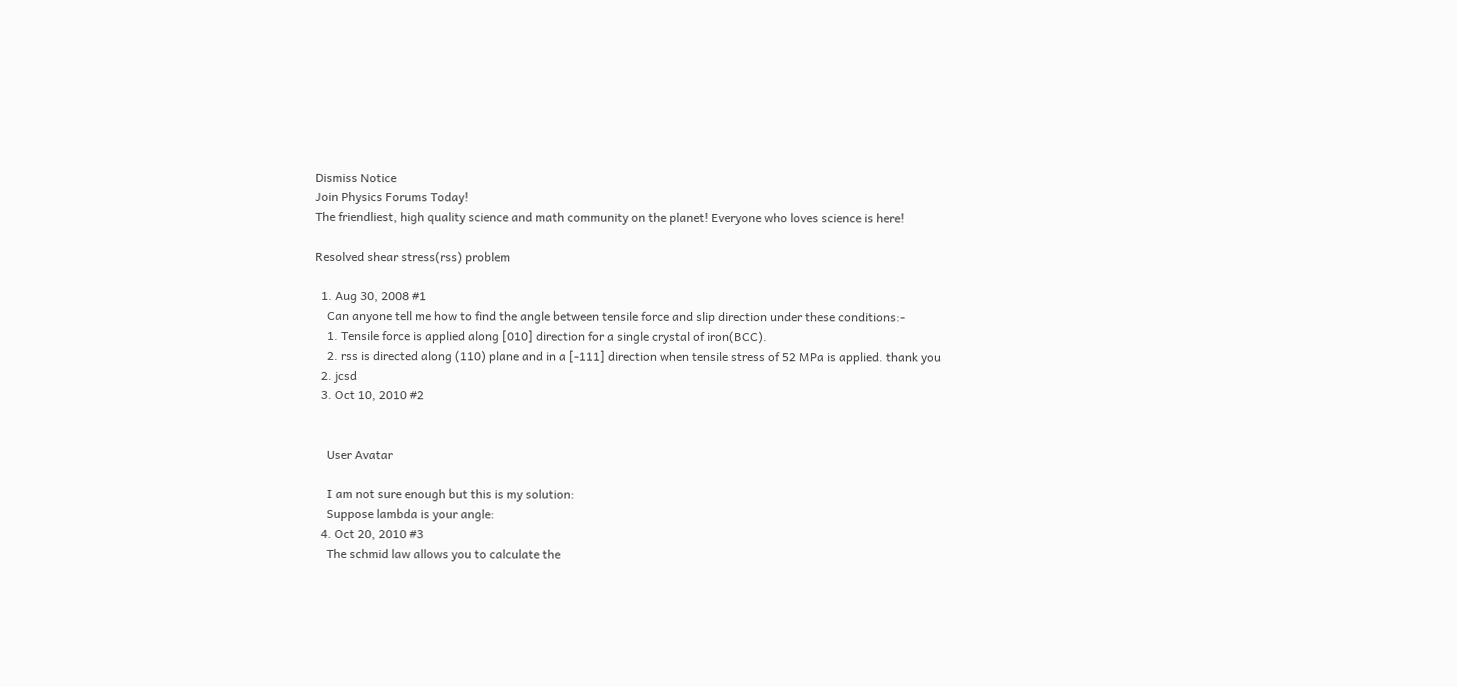Dismiss Notice
Join Physics Forums Today!
The friendliest, high quality science and math community on the planet! Everyone who loves science is here!

Resolved shear stress(rss) problem

  1. Aug 30, 2008 #1
    Can anyone tell me how to find the angle between tensile force and slip direction under these conditions:-
    1. Tensile force is applied along [010] direction for a single crystal of iron(BCC).
    2. rss is directed along (110) plane and in a [-111] direction when tensile stress of 52 MPa is applied. thank you
  2. jcsd
  3. Oct 10, 2010 #2


    User Avatar

    I am not sure enough but this is my solution:
    Suppose lambda is your angle:
  4. Oct 20, 2010 #3
    The schmid law allows you to calculate the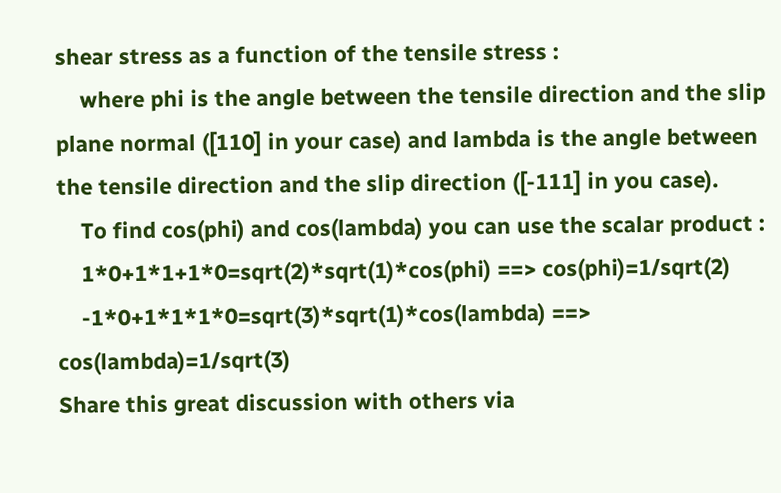shear stress as a function of the tensile stress :
    where phi is the angle between the tensile direction and the slip plane normal ([110] in your case) and lambda is the angle between the tensile direction and the slip direction ([-111] in you case).
    To find cos(phi) and cos(lambda) you can use the scalar product :
    1*0+1*1+1*0=sqrt(2)*sqrt(1)*cos(phi) ==> cos(phi)=1/sqrt(2)
    -1*0+1*1*1*0=sqrt(3)*sqrt(1)*cos(lambda) ==> cos(lambda)=1/sqrt(3)
Share this great discussion with others via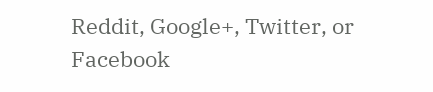Reddit, Google+, Twitter, or Facebook